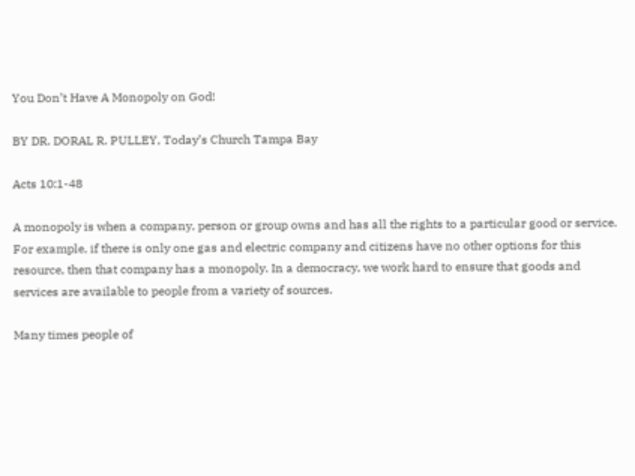You Don’t Have A Monopoly on God!

BY DR. DORAL R. PULLEY, Today’s Church Tampa Bay

Acts 10:1-48

A monopoly is when a company, person or group owns and has all the rights to a particular good or service.  For example, if there is only one gas and electric company and citizens have no other options for this resource, then that company has a monopoly. In a democracy, we work hard to ensure that goods and services are available to people from a variety of sources.

Many times people of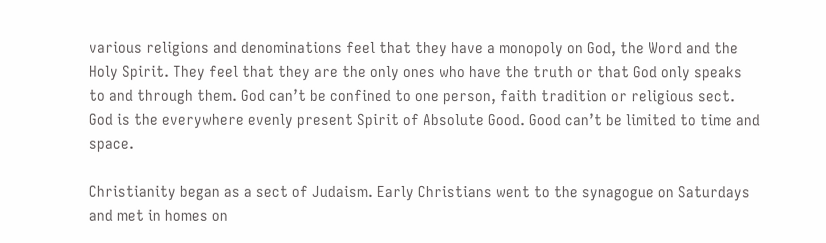various religions and denominations feel that they have a monopoly on God, the Word and the Holy Spirit. They feel that they are the only ones who have the truth or that God only speaks to and through them. God can’t be confined to one person, faith tradition or religious sect. God is the everywhere evenly present Spirit of Absolute Good. Good can’t be limited to time and space.

Christianity began as a sect of Judaism. Early Christians went to the synagogue on Saturdays and met in homes on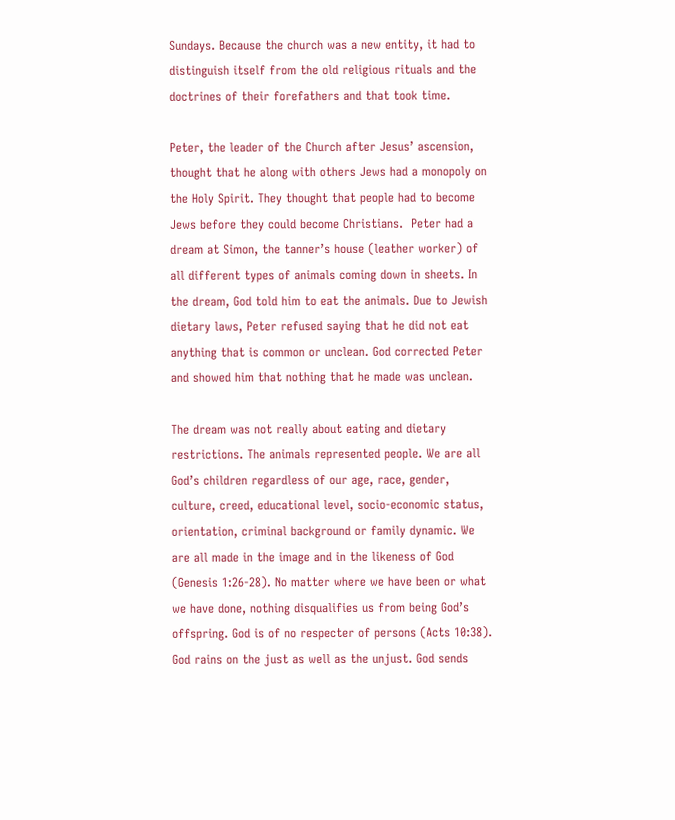Sundays. Because the church was a new entity, it had to distinguish itself from the old religious rituals and the doctrines of their forefathers and that took time.

Peter, the leader of the Church after Jesus’ ascension, thought that he along with others Jews had a monopoly on the Holy Spirit. They thought that people had to become Jews before they could become Christians.  Peter had a dream at Simon, the tanner’s house (leather worker) of all different types of animals coming down in sheets. In the dream, God told him to eat the animals. Due to Jewish dietary laws, Peter refused saying that he did not eat anything that is common or unclean. God corrected Peter and showed him that nothing that he made was unclean.

The dream was not really about eating and dietary restrictions. The animals represented people. We are all God’s children regardless of our age, race, gender, culture, creed, educational level, socio-economic status, orientation, criminal background or family dynamic. We are all made in the image and in the likeness of God (Genesis 1:26-28). No matter where we have been or what we have done, nothing disqualifies us from being God’s offspring. God is of no respecter of persons (Acts 10:38). God rains on the just as well as the unjust. God sends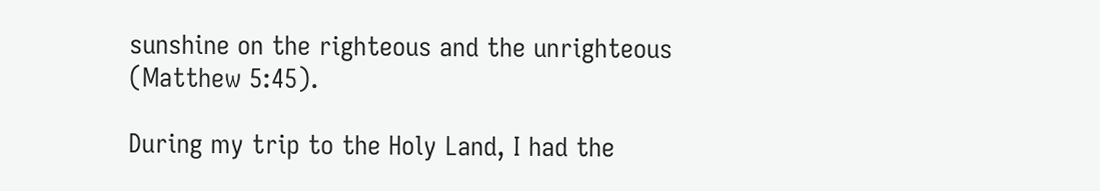sunshine on the righteous and the unrighteous (Matthew 5:45).

During my trip to the Holy Land, I had the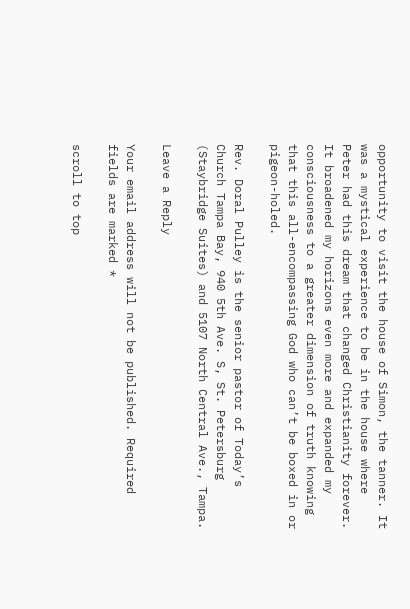opportunity to visit the house of Simon, the tanner. It was a mystical experience to be in the house where Peter had this dream that changed Christianity forever. It broadened my horizons even more and expanded my consciousness to a greater dimension of truth knowing that this all-encompassing God who can’t be boxed in or pigeon-holed.

Rev. Doral Pulley is the senior pastor of Today’s Church Tampa Bay, 940 5th Ave. S, St. Petersburg (Staybridge Suites) and 5107 North Central Ave., Tampa.

Leave a Reply

Your email address will not be published. Required fields are marked *

scroll to top